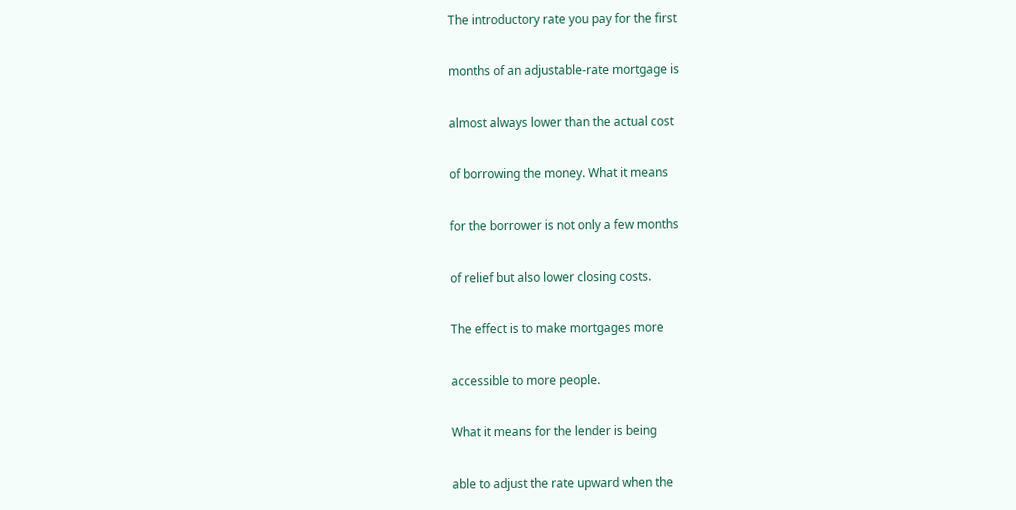The introductory rate you pay for the first

months of an adjustable-rate mortgage is

almost always lower than the actual cost

of borrowing the money. What it means

for the borrower is not only a few months

of relief but also lower closing costs.

The effect is to make mortgages more

accessible to more people.

What it means for the lender is being

able to adjust the rate upward when the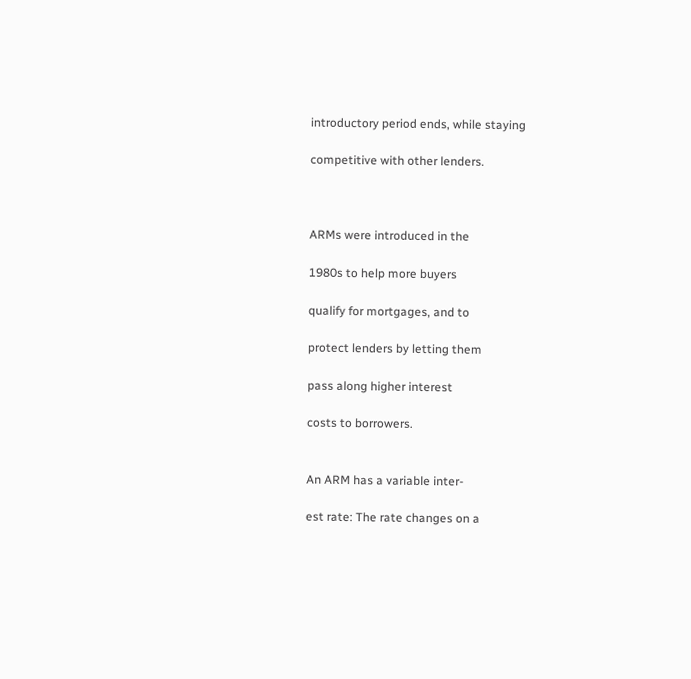introductory period ends, while staying

competitive with other lenders.



ARMs were introduced in the

1980s to help more buyers

qualify for mortgages, and to

protect lenders by letting them

pass along higher interest

costs to borrowers.


An ARM has a variable inter-

est rate: The rate changes on a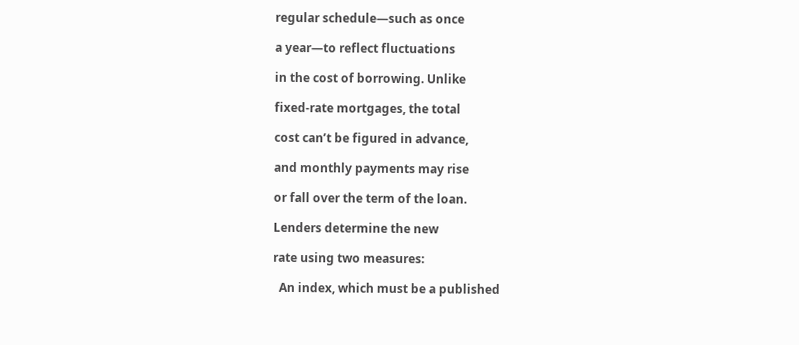regular schedule—such as once

a year—to reflect fluctuations

in the cost of borrowing. Unlike

fixed-rate mortgages, the total

cost can’t be figured in advance,

and monthly payments may rise

or fall over the term of the loan.

Lenders determine the new

rate using two measures:

  An index, which must be a published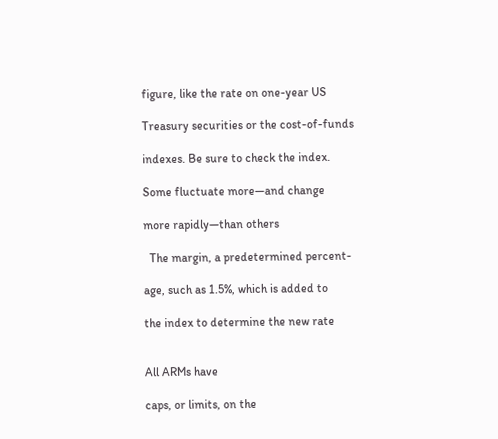figure, like the rate on one-year US

Treasury securities or the cost-of-funds

indexes. Be sure to check the index.

Some fluctuate more—and change

more rapidly—than others

  The margin, a predetermined percent-

age, such as 1.5%, which is added to

the index to determine the new rate


All ARMs have

caps, or limits, on the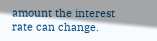amount the interest rate can change.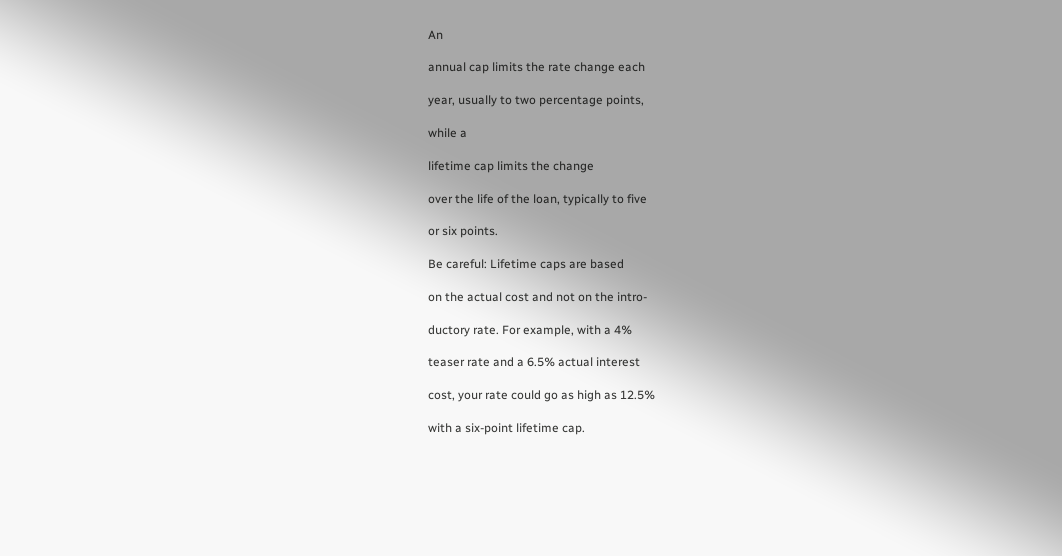An

annual cap limits the rate change each

year, usually to two percentage points,

while a

lifetime cap limits the change

over the life of the loan, typically to five

or six points.

Be careful: Lifetime caps are based

on the actual cost and not on the intro-

ductory rate. For example, with a 4%

teaser rate and a 6.5% actual interest

cost, your rate could go as high as 12.5%

with a six-point lifetime cap.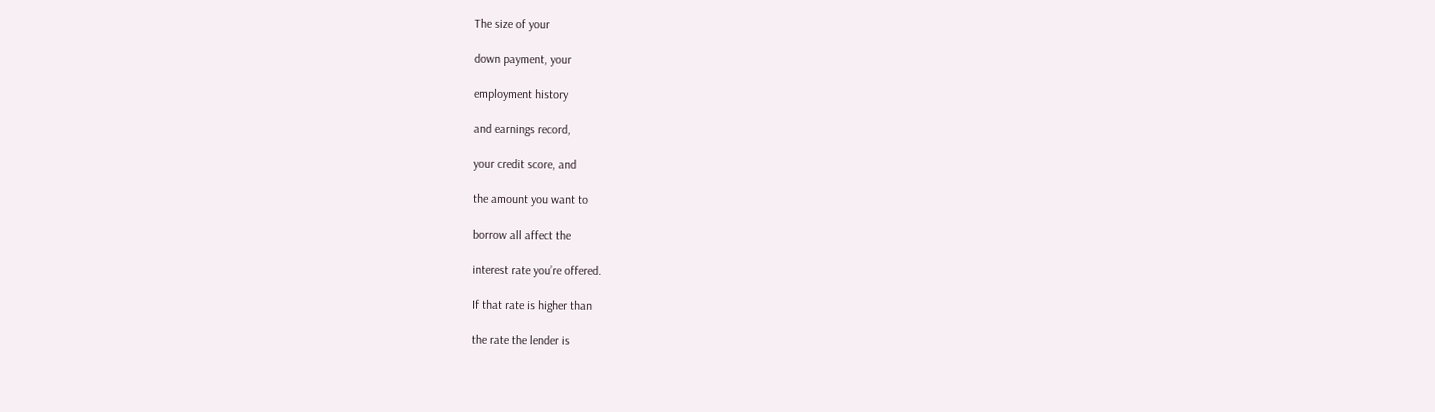The size of your

down payment, your

employment history

and earnings record,

your credit score, and

the amount you want to

borrow all affect the

interest rate you’re offered.

If that rate is higher than

the rate the lender is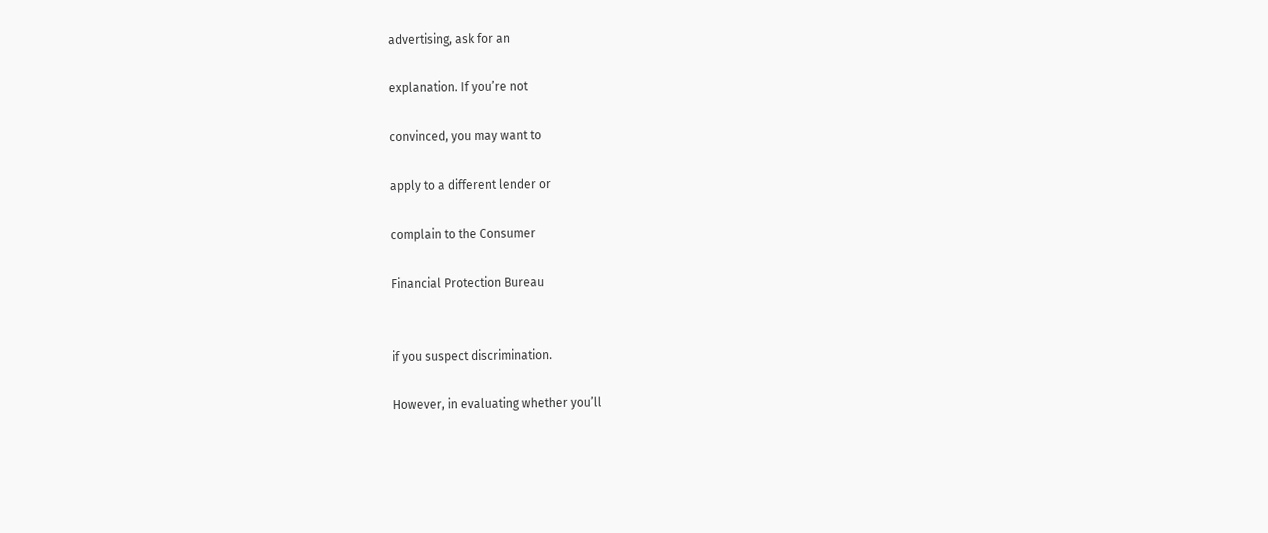advertising, ask for an

explanation. If you’re not

convinced, you may want to

apply to a different lender or

complain to the Consumer

Financial Protection Bureau


if you suspect discrimination.

However, in evaluating whether you’ll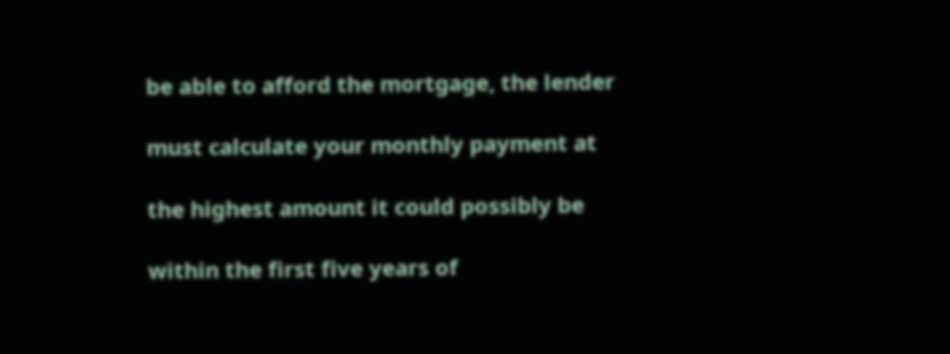be able to afford the mortgage, the lender

must calculate your monthly payment at

the highest amount it could possibly be

within the first five years of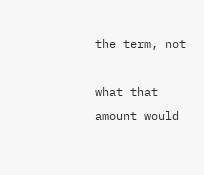the term, not

what that amount would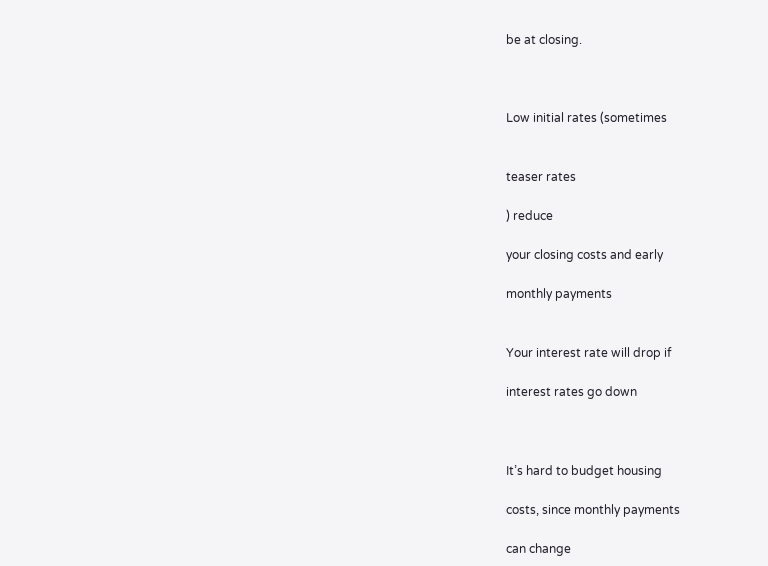be at closing.



Low initial rates (sometimes


teaser rates

) reduce

your closing costs and early

monthly payments


Your interest rate will drop if

interest rates go down



It’s hard to budget housing

costs, since monthly payments

can change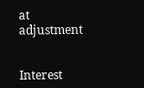at adjustment


Interest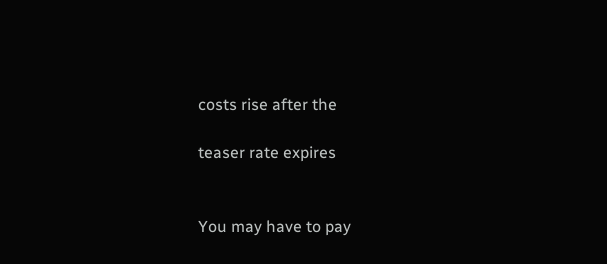costs rise after the

teaser rate expires


You may have to pay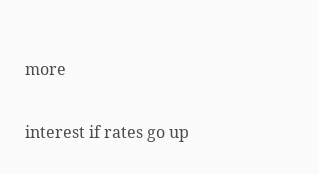more

interest if rates go up